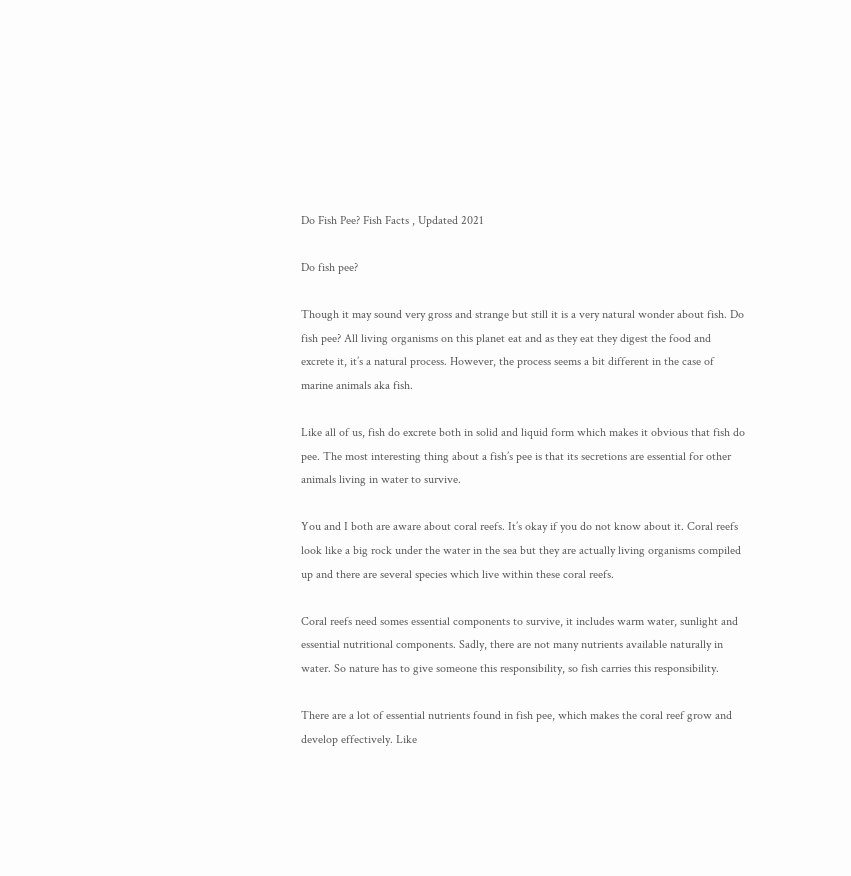Do Fish Pee? Fish Facts , Updated 2021

Do fish pee?

Though it may sound very gross and strange but still it is a very natural wonder about fish. Do fish pee? All living organisms on this planet eat and as they eat they digest the food and  excrete it, it’s a natural process. However, the process seems a bit different in the case of marine animals aka fish.

Like all of us, fish do excrete both in solid and liquid form which makes it obvious that fish do pee. The most interesting thing about a fish’s pee is that its secretions are essential for other animals living in water to survive.

You and I both are aware about coral reefs. It’s okay if you do not know about it. Coral reefs look like a big rock under the water in the sea but they are actually living organisms compiled up and there are several species which live within these coral reefs.

Coral reefs need somes essential components to survive, it includes warm water, sunlight and essential nutritional components. Sadly, there are not many nutrients available naturally in water. So nature has to give someone this responsibility, so fish carries this responsibility.

There are a lot of essential nutrients found in fish pee, which makes the coral reef grow and develop effectively. Like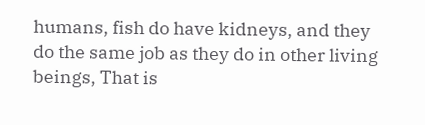humans, fish do have kidneys, and they do the same job as they do in other living beings, That is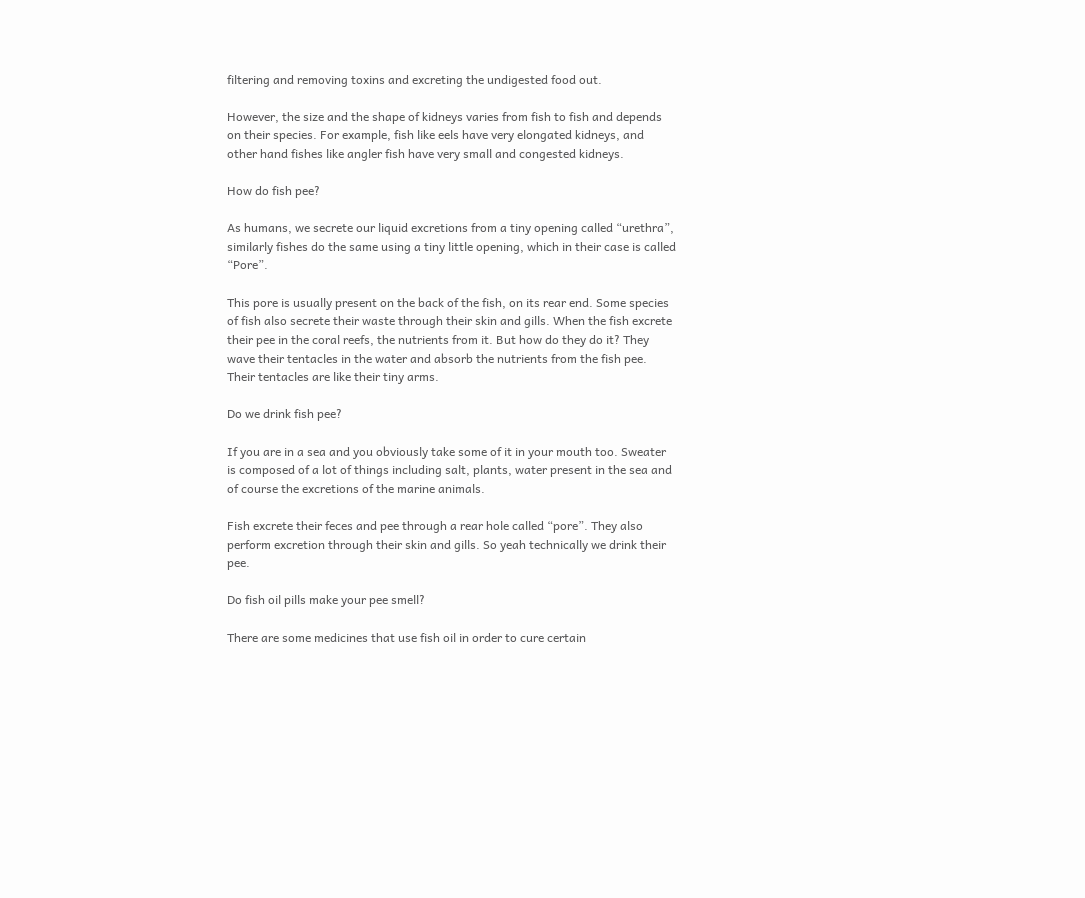filtering and removing toxins and excreting the undigested food out.

However, the size and the shape of kidneys varies from fish to fish and depends on their species. For example, fish like eels have very elongated kidneys, and other hand fishes like angler fish have very small and congested kidneys.

How do fish pee?

As humans, we secrete our liquid excretions from a tiny opening called “urethra”, similarly fishes do the same using a tiny little opening, which in their case is called “Pore”.

This pore is usually present on the back of the fish, on its rear end. Some species of fish also secrete their waste through their skin and gills. When the fish excrete their pee in the coral reefs, the nutrients from it. But how do they do it? They wave their tentacles in the water and absorb the nutrients from the fish pee. Their tentacles are like their tiny arms.

Do we drink fish pee?

If you are in a sea and you obviously take some of it in your mouth too. Sweater is composed of a lot of things including salt, plants, water present in the sea and of course the excretions of the marine animals.

Fish excrete their feces and pee through a rear hole called “pore”. They also perform excretion through their skin and gills. So yeah technically we drink their pee.

Do fish oil pills make your pee smell?

There are some medicines that use fish oil in order to cure certain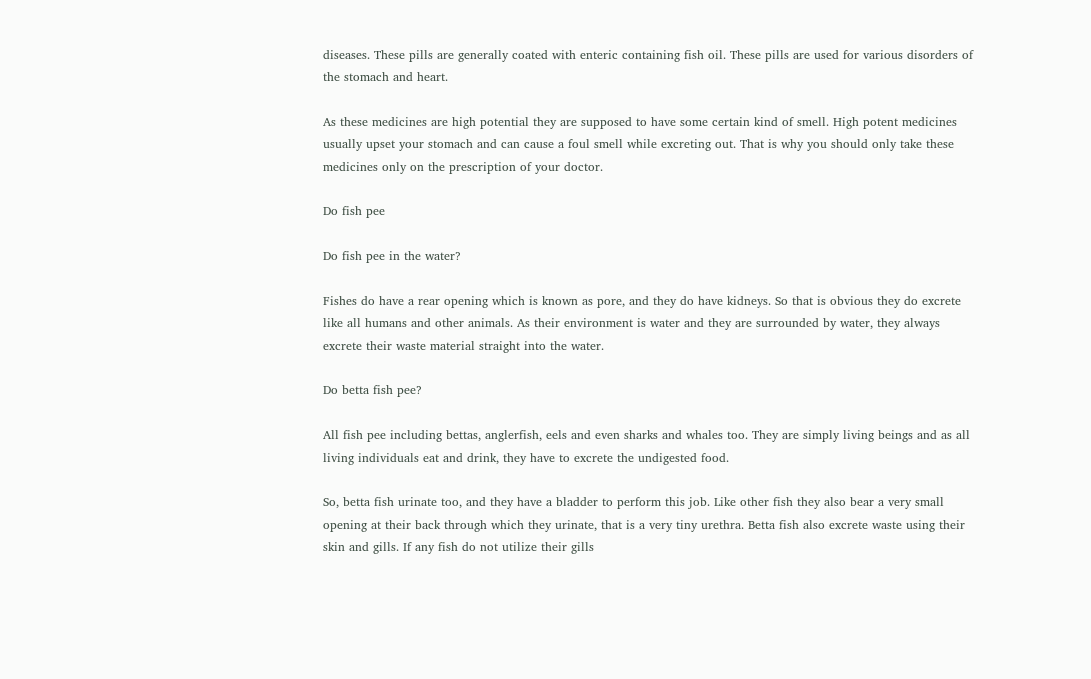diseases. These pills are generally coated with enteric containing fish oil. These pills are used for various disorders of the stomach and heart.

As these medicines are high potential they are supposed to have some certain kind of smell. High potent medicines usually upset your stomach and can cause a foul smell while excreting out. That is why you should only take these medicines only on the prescription of your doctor.

Do fish pee

Do fish pee in the water?

Fishes do have a rear opening which is known as pore, and they do have kidneys. So that is obvious they do excrete like all humans and other animals. As their environment is water and they are surrounded by water, they always excrete their waste material straight into the water.

Do betta fish pee?

All fish pee including bettas, anglerfish, eels and even sharks and whales too. They are simply living beings and as all living individuals eat and drink, they have to excrete the undigested food.

So, betta fish urinate too, and they have a bladder to perform this job. Like other fish they also bear a very small opening at their back through which they urinate, that is a very tiny urethra. Betta fish also excrete waste using their skin and gills. If any fish do not utilize their gills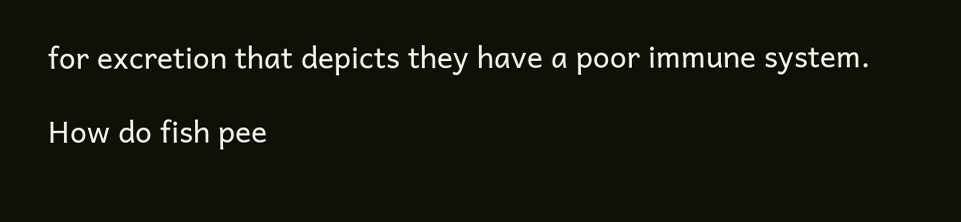for excretion that depicts they have a poor immune system.

How do fish pee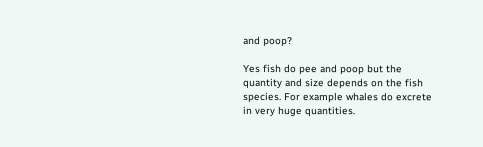and poop?

Yes fish do pee and poop but the quantity and size depends on the fish species. For example whales do excrete in very huge quantities.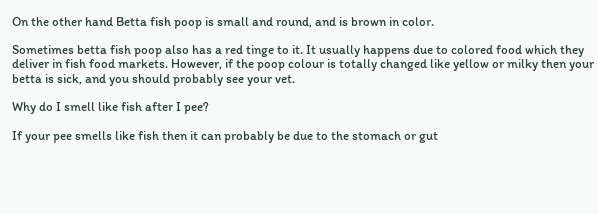On the other hand Betta fish poop is small and round, and is brown in color.

Sometimes betta fish poop also has a red tinge to it. It usually happens due to colored food which they deliver in fish food markets. However, if the poop colour is totally changed like yellow or milky then your betta is sick, and you should probably see your vet.

Why do I smell like fish after I pee?

If your pee smells like fish then it can probably be due to the stomach or gut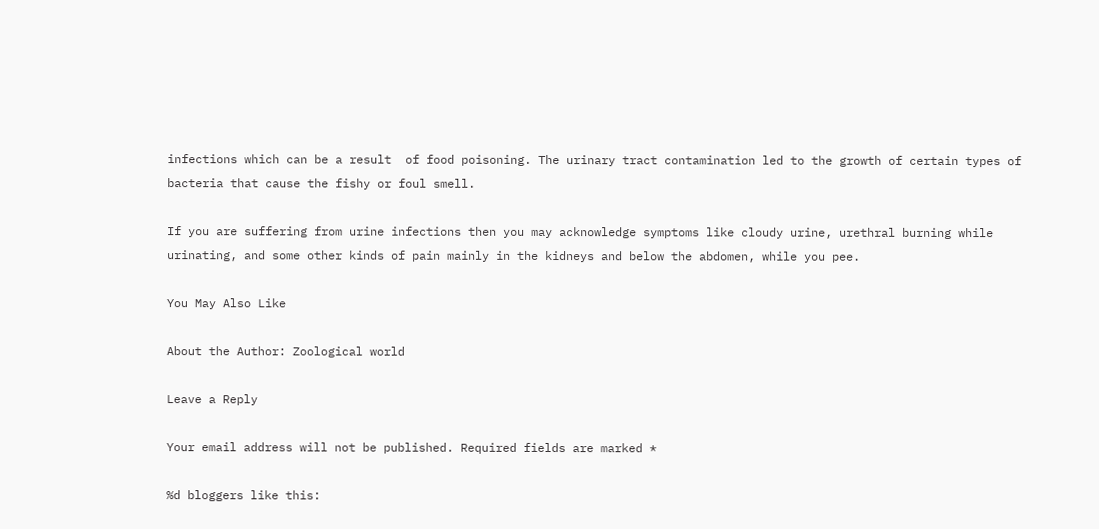infections which can be a result  of food poisoning. The urinary tract contamination led to the growth of certain types of bacteria that cause the fishy or foul smell.

If you are suffering from urine infections then you may acknowledge symptoms like cloudy urine, urethral burning while urinating, and some other kinds of pain mainly in the kidneys and below the abdomen, while you pee.

You May Also Like

About the Author: Zoological world

Leave a Reply

Your email address will not be published. Required fields are marked *

%d bloggers like this: